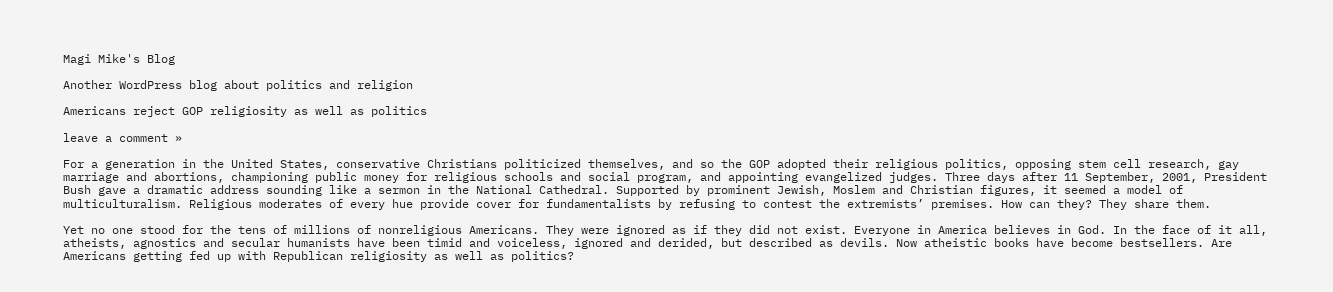Magi Mike's Blog

Another WordPress blog about politics and religion

Americans reject GOP religiosity as well as politics

leave a comment »

For a generation in the United States, conservative Christians politicized themselves, and so the GOP adopted their religious politics, opposing stem cell research, gay marriage and abortions, championing public money for religious schools and social program, and appointing evangelized judges. Three days after 11 September, 2001, President Bush gave a dramatic address sounding like a sermon in the National Cathedral. Supported by prominent Jewish, Moslem and Christian figures, it seemed a model of multiculturalism. Religious moderates of every hue provide cover for fundamentalists by refusing to contest the extremists’ premises. How can they? They share them.

Yet no one stood for the tens of millions of nonreligious Americans. They were ignored as if they did not exist. Everyone in America believes in God. In the face of it all, atheists, agnostics and secular humanists have been timid and voiceless, ignored and derided, but described as devils. Now atheistic books have become bestsellers. Are Americans getting fed up with Republican religiosity as well as politics?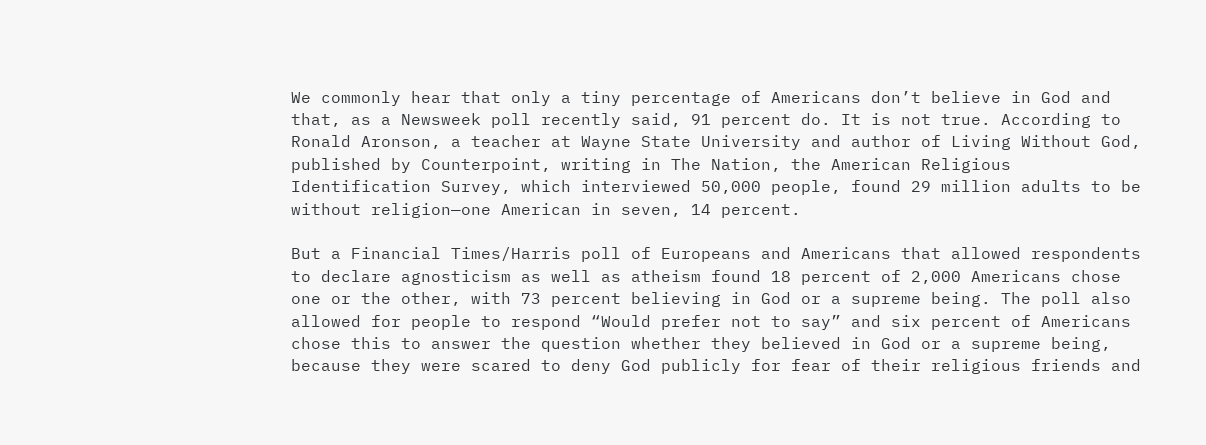We commonly hear that only a tiny percentage of Americans don’t believe in God and that, as a Newsweek poll recently said, 91 percent do. It is not true. According to Ronald Aronson, a teacher at Wayne State University and author of Living Without God, published by Counterpoint, writing in The Nation, the American Religious Identification Survey, which interviewed 50,000 people, found 29 million adults to be without religion—one American in seven, 14 percent.

But a Financial Times/Harris poll of Europeans and Americans that allowed respondents to declare agnosticism as well as atheism found 18 percent of 2,000 Americans chose one or the other, with 73 percent believing in God or a supreme being. The poll also allowed for people to respond “Would prefer not to say” and six percent of Americans chose this to answer the question whether they believed in God or a supreme being, because they were scared to deny God publicly for fear of their religious friends and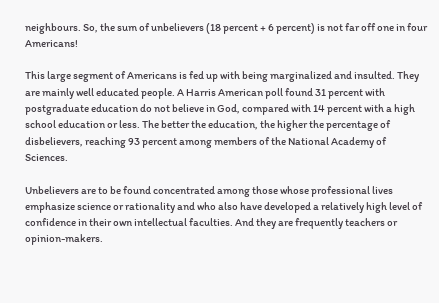neighbours. So, the sum of unbelievers (18 percent + 6 percent) is not far off one in four Americans!

This large segment of Americans is fed up with being marginalized and insulted. They are mainly well educated people. A Harris American poll found 31 percent with postgraduate education do not believe in God, compared with 14 percent with a high school education or less. The better the education, the higher the percentage of disbelievers, reaching 93 percent among members of the National Academy of Sciences.

Unbelievers are to be found concentrated among those whose professional lives emphasize science or rationality and who also have developed a relatively high level of confidence in their own intellectual faculties. And they are frequently teachers or opinion-makers.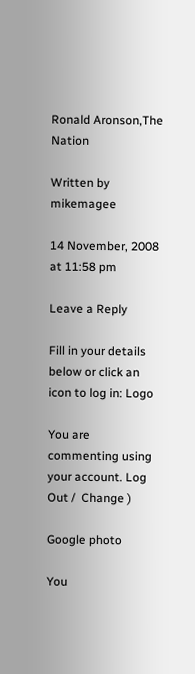Ronald Aronson,The Nation

Written by mikemagee

14 November, 2008 at 11:58 pm

Leave a Reply

Fill in your details below or click an icon to log in: Logo

You are commenting using your account. Log Out /  Change )

Google photo

You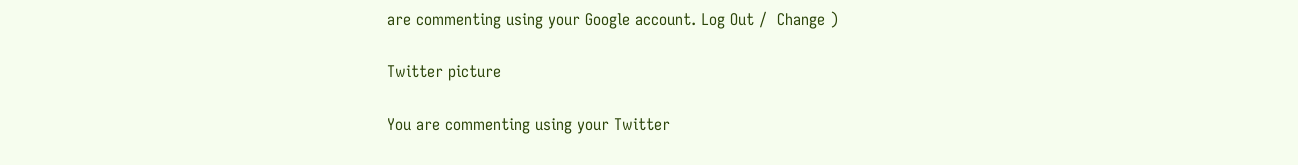are commenting using your Google account. Log Out /  Change )

Twitter picture

You are commenting using your Twitter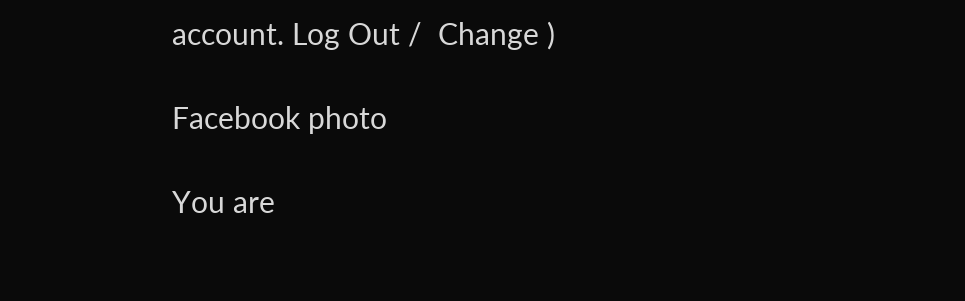account. Log Out /  Change )

Facebook photo

You are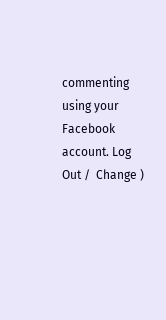commenting using your Facebook account. Log Out /  Change )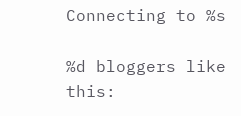Connecting to %s

%d bloggers like this: